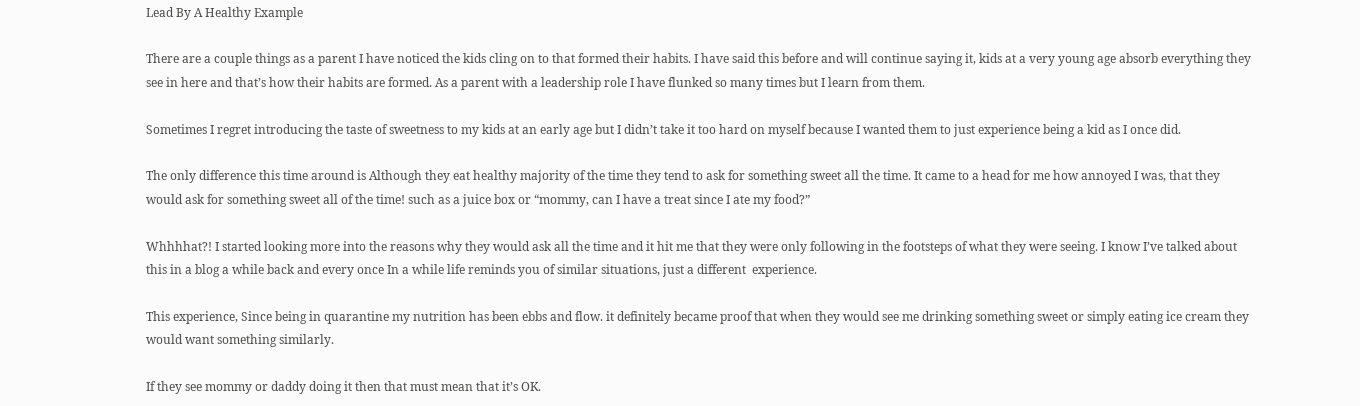Lead By A Healthy Example

There are a couple things as a parent I have noticed the kids cling on to that formed their habits. I have said this before and will continue saying it, kids at a very young age absorb everything they see in here and that’s how their habits are formed. As a parent with a leadership role I have flunked so many times but I learn from them.

Sometimes I regret introducing the taste of sweetness to my kids at an early age but I didn’t take it too hard on myself because I wanted them to just experience being a kid as I once did.

The only difference this time around is Although they eat healthy majority of the time they tend to ask for something sweet all the time. It came to a head for me how annoyed I was, that they would ask for something sweet all of the time! such as a juice box or “mommy, can I have a treat since I ate my food?”

Whhhhat?! I started looking more into the reasons why they would ask all the time and it hit me that they were only following in the footsteps of what they were seeing. I know I’ve talked about this in a blog a while back and every once In a while life reminds you of similar situations, just a different  experience.

This experience, Since being in quarantine my nutrition has been ebbs and flow. it definitely became proof that when they would see me drinking something sweet or simply eating ice cream they would want something similarly.

If they see mommy or daddy doing it then that must mean that it’s OK.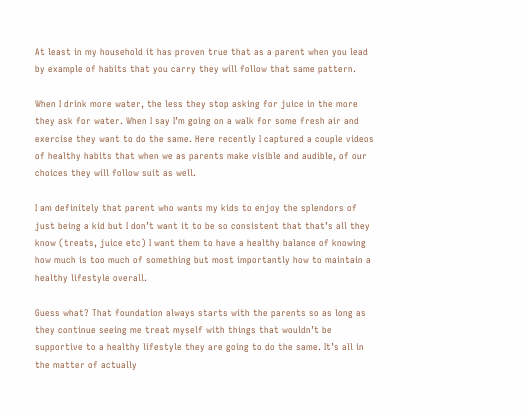At least in my household it has proven true that as a parent when you lead by example of habits that you carry they will follow that same pattern.

When I drink more water, the less they stop asking for juice in the more they ask for water. When I say I’m going on a walk for some fresh air and exercise they want to do the same. Here recently I captured a couple videos of healthy habits that when we as parents make visible and audible, of our choices they will follow suit as well.

I am definitely that parent who wants my kids to enjoy the splendors of just being a kid but I don’t want it to be so consistent that that’s all they know (treats, juice etc) I want them to have a healthy balance of knowing how much is too much of something but most importantly how to maintain a healthy lifestyle overall.

Guess what? That foundation always starts with the parents so as long as they continue seeing me treat myself with things that wouldn’t be supportive to a healthy lifestyle they are going to do the same. It’s all in the matter of actually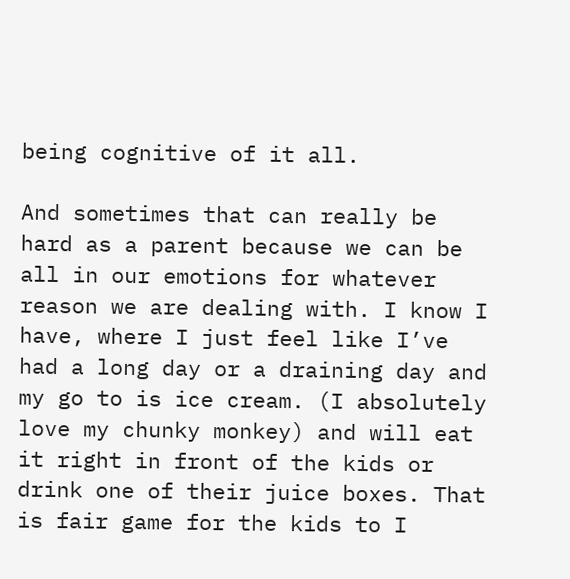being cognitive of it all.

And sometimes that can really be hard as a parent because we can be all in our emotions for whatever reason we are dealing with. I know I have, where I just feel like I’ve had a long day or a draining day and my go to is ice cream. (I absolutely love my chunky monkey) and will eat it right in front of the kids or drink one of their juice boxes. That is fair game for the kids to I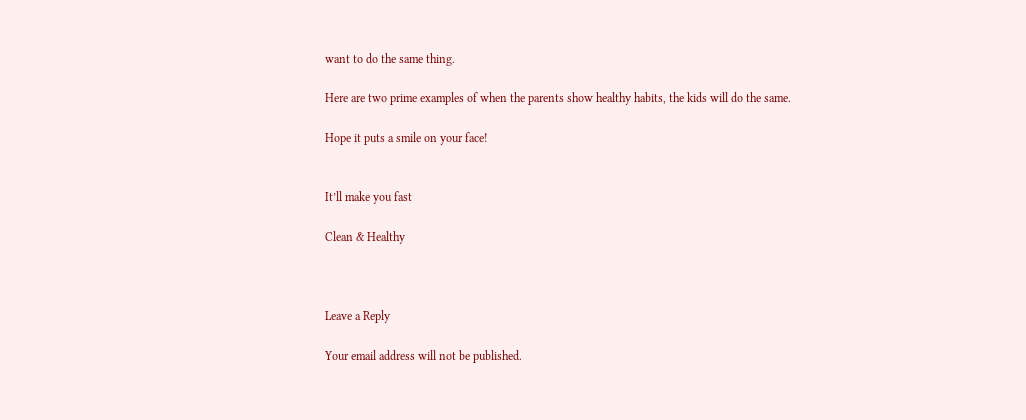want to do the same thing.

Here are two prime examples of when the parents show healthy habits, the kids will do the same.

Hope it puts a smile on your face!


It’ll make you fast

Clean & Healthy



Leave a Reply

Your email address will not be published.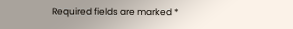Required fields are marked *